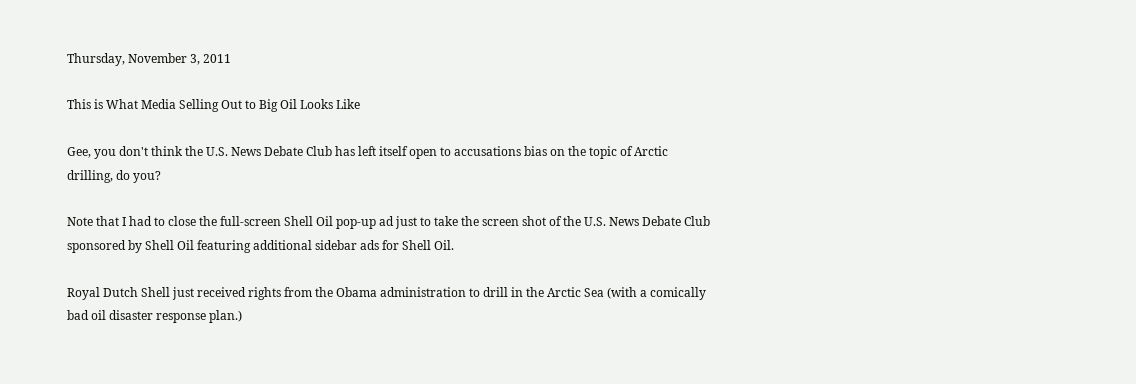Thursday, November 3, 2011

This is What Media Selling Out to Big Oil Looks Like

Gee, you don't think the U.S. News Debate Club has left itself open to accusations bias on the topic of Arctic drilling, do you?

Note that I had to close the full-screen Shell Oil pop-up ad just to take the screen shot of the U.S. News Debate Club sponsored by Shell Oil featuring additional sidebar ads for Shell Oil.

Royal Dutch Shell just received rights from the Obama administration to drill in the Arctic Sea (with a comically bad oil disaster response plan.)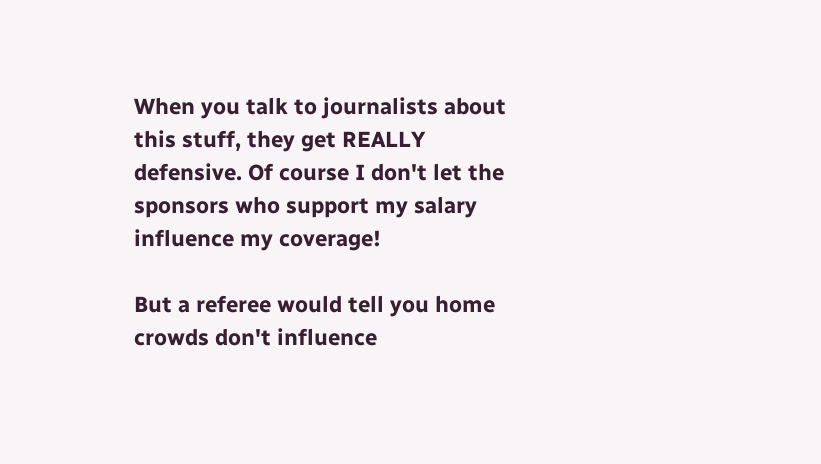When you talk to journalists about this stuff, they get REALLY defensive. Of course I don't let the sponsors who support my salary influence my coverage!

But a referee would tell you home crowds don't influence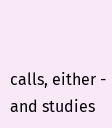calls, either - and studies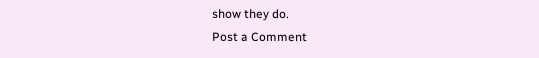show they do.
Post a Comment